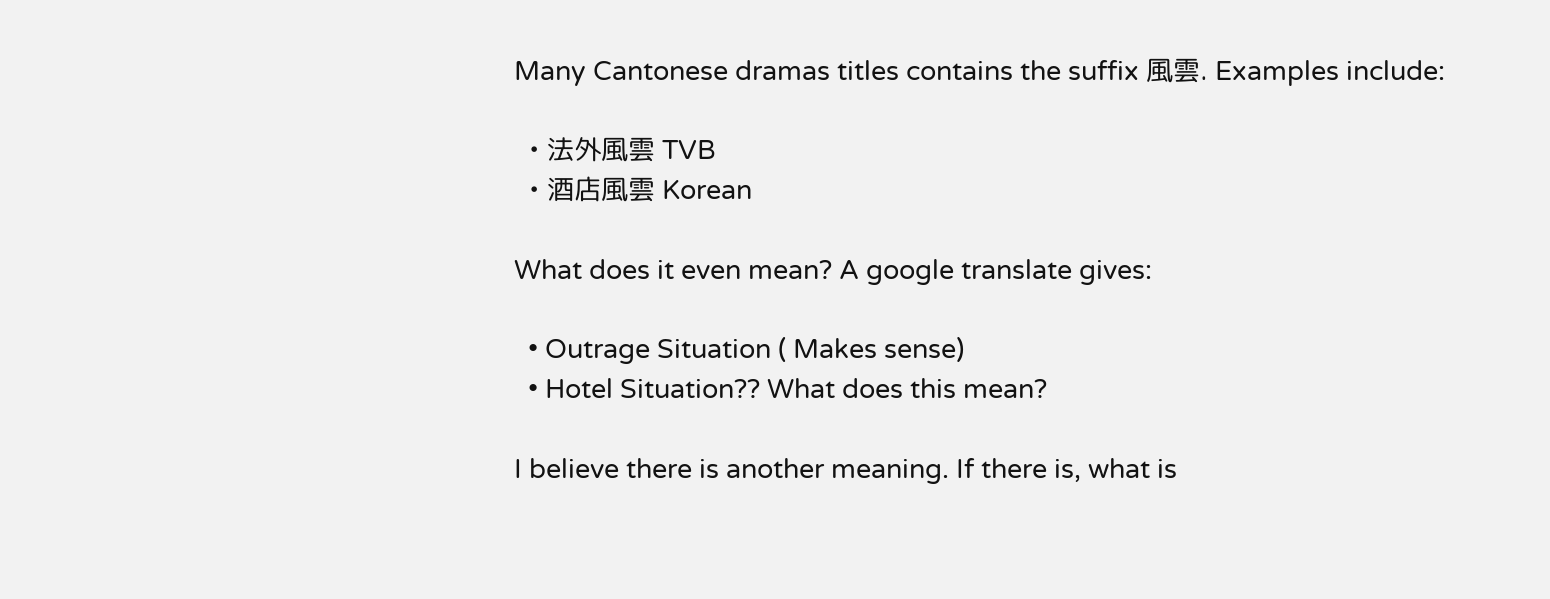Many Cantonese dramas titles contains the suffix 風雲. Examples include:

  • 法外風雲 TVB
  • 酒店風雲 Korean

What does it even mean? A google translate gives:

  • Outrage Situation ( Makes sense)
  • Hotel Situation?? What does this mean?

I believe there is another meaning. If there is, what is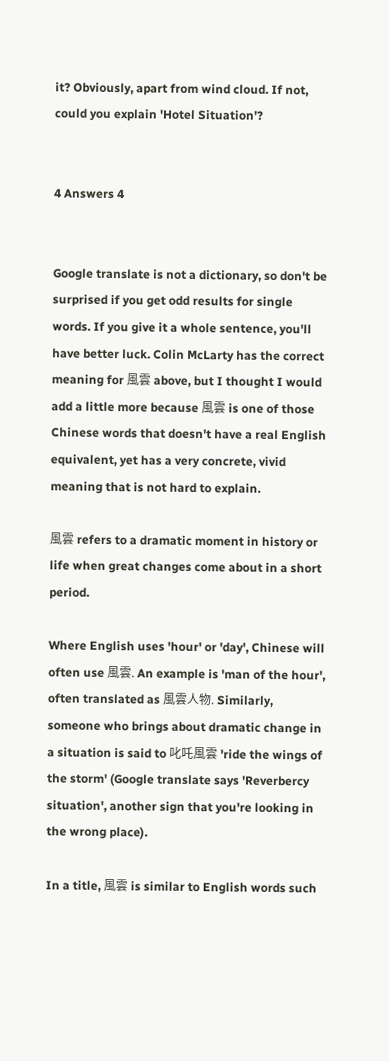it? Obviously, apart from wind cloud. If not, could you explain 'Hotel Situation'?


4 Answers 4


Google translate is not a dictionary, so don't be surprised if you get odd results for single words. If you give it a whole sentence, you'll have better luck. Colin McLarty has the correct meaning for 風雲 above, but I thought I would add a little more because 風雲 is one of those Chinese words that doesn't have a real English equivalent, yet has a very concrete, vivid meaning that is not hard to explain.

風雲 refers to a dramatic moment in history or life when great changes come about in a short period.

Where English uses 'hour' or 'day', Chinese will often use 風雲. An example is 'man of the hour', often translated as 風雲人物. Similarly, someone who brings about dramatic change in a situation is said to 叱吒風雲 'ride the wings of the storm' (Google translate says 'Reverbercy situation', another sign that you're looking in the wrong place).

In a title, 風雲 is similar to English words such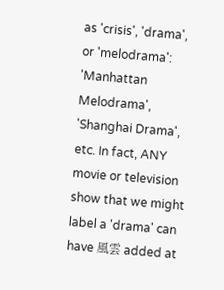as 'crisis', 'drama', or 'melodrama': 'Manhattan Melodrama', 'Shanghai Drama', etc. In fact, ANY movie or television show that we might label a 'drama' can have 風雲 added at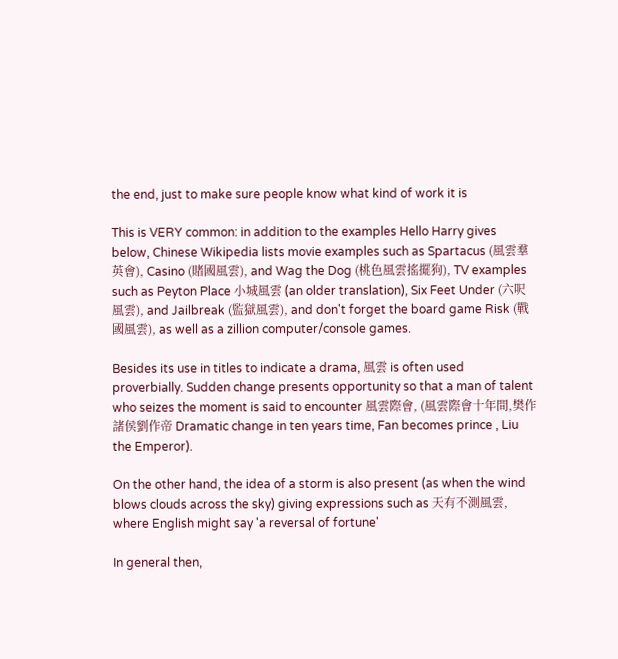the end, just to make sure people know what kind of work it is

This is VERY common: in addition to the examples Hello Harry gives below, Chinese Wikipedia lists movie examples such as Spartacus (風雲羣英會), Casino (賭國風雲), and Wag the Dog (桃色風雲搖擺狗), TV examples such as Peyton Place 小城風雲 (an older translation), Six Feet Under (六呎風雲), and Jailbreak (監獄風雲), and don't forget the board game Risk (戰國風雲), as well as a zillion computer/console games.

Besides its use in titles to indicate a drama, 風雲 is often used proverbially. Sudden change presents opportunity so that a man of talent who seizes the moment is said to encounter 風雲際會, (風雲際會十年間,樊作諸侯劉作帝 Dramatic change in ten years time, Fan becomes prince , Liu the Emperor).

On the other hand, the idea of a storm is also present (as when the wind blows clouds across the sky) giving expressions such as 天有不測風雲, where English might say 'a reversal of fortune'

In general then,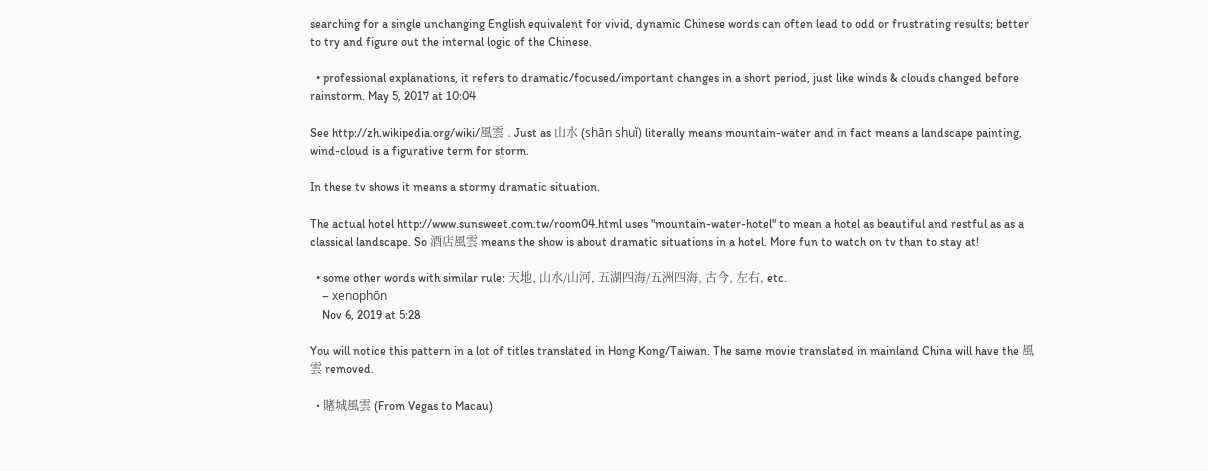searching for a single unchanging English equivalent for vivid, dynamic Chinese words can often lead to odd or frustrating results; better to try and figure out the internal logic of the Chinese.

  • professional explanations, it refers to dramatic/focused/important changes in a short period, just like winds & clouds changed before rainstorm. May 5, 2017 at 10:04

See http://zh.wikipedia.org/wiki/風雲 . Just as 山水 (shān shuǐ) literally means mountain-water and in fact means a landscape painting, wind-cloud is a figurative term for storm.

In these tv shows it means a stormy dramatic situation.

The actual hotel http://www.sunsweet.com.tw/room04.html uses "mountain-water-hotel" to mean a hotel as beautiful and restful as as a classical landscape. So 酒店風雲 means the show is about dramatic situations in a hotel. More fun to watch on tv than to stay at!

  • some other words with similar rule: 天地, 山水/山河, 五湖四海/五洲四海, 古今, 左右, etc.
    – xenophōn
    Nov 6, 2019 at 5:28

You will notice this pattern in a lot of titles translated in Hong Kong/Taiwan. The same movie translated in mainland China will have the 風雲 removed.

  • 賭城風雲 (From Vegas to Macau)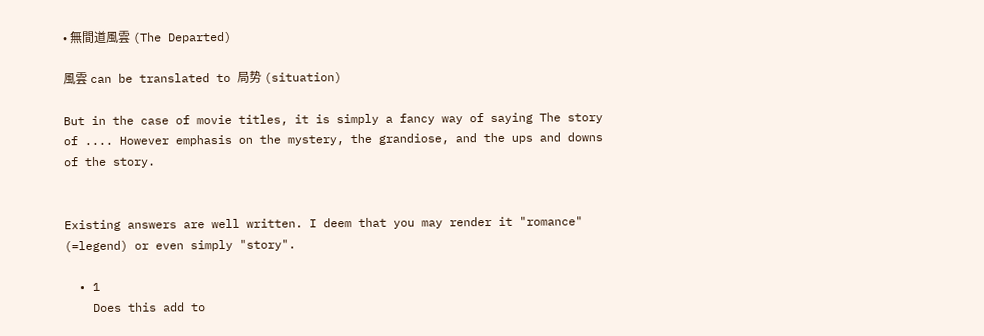• 無間道風雲 (The Departed)

風雲 can be translated to 局势 (situation)

But in the case of movie titles, it is simply a fancy way of saying The story of .... However emphasis on the mystery, the grandiose, and the ups and downs of the story.


Existing answers are well written. I deem that you may render it "romance" (=legend) or even simply "story".

  • 1
    Does this add to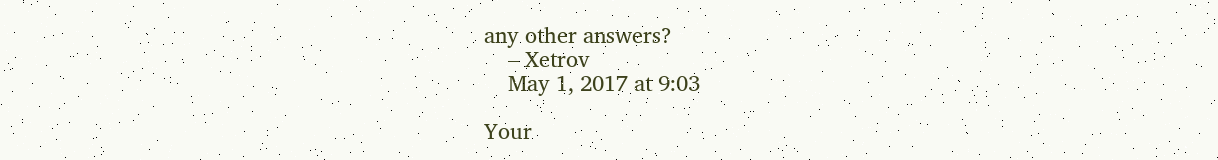any other answers?
    – Xetrov
    May 1, 2017 at 9:03

Your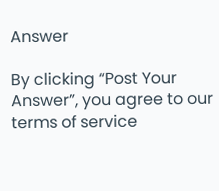Answer

By clicking “Post Your Answer”, you agree to our terms of service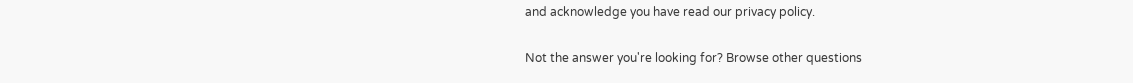and acknowledge you have read our privacy policy.

Not the answer you're looking for? Browse other questions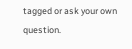tagged or ask your own question.